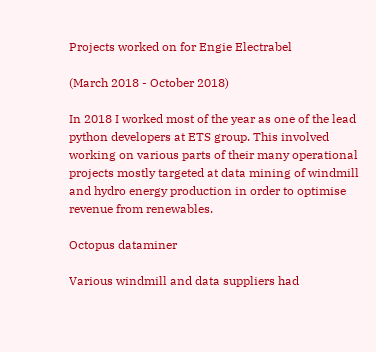Projects worked on for Engie Electrabel

(March 2018 - October 2018)

In 2018 I worked most of the year as one of the lead python developers at ETS group. This involved working on various parts of their many operational projects mostly targeted at data mining of windmill and hydro energy production in order to optimise revenue from renewables.

Octopus dataminer

Various windmill and data suppliers had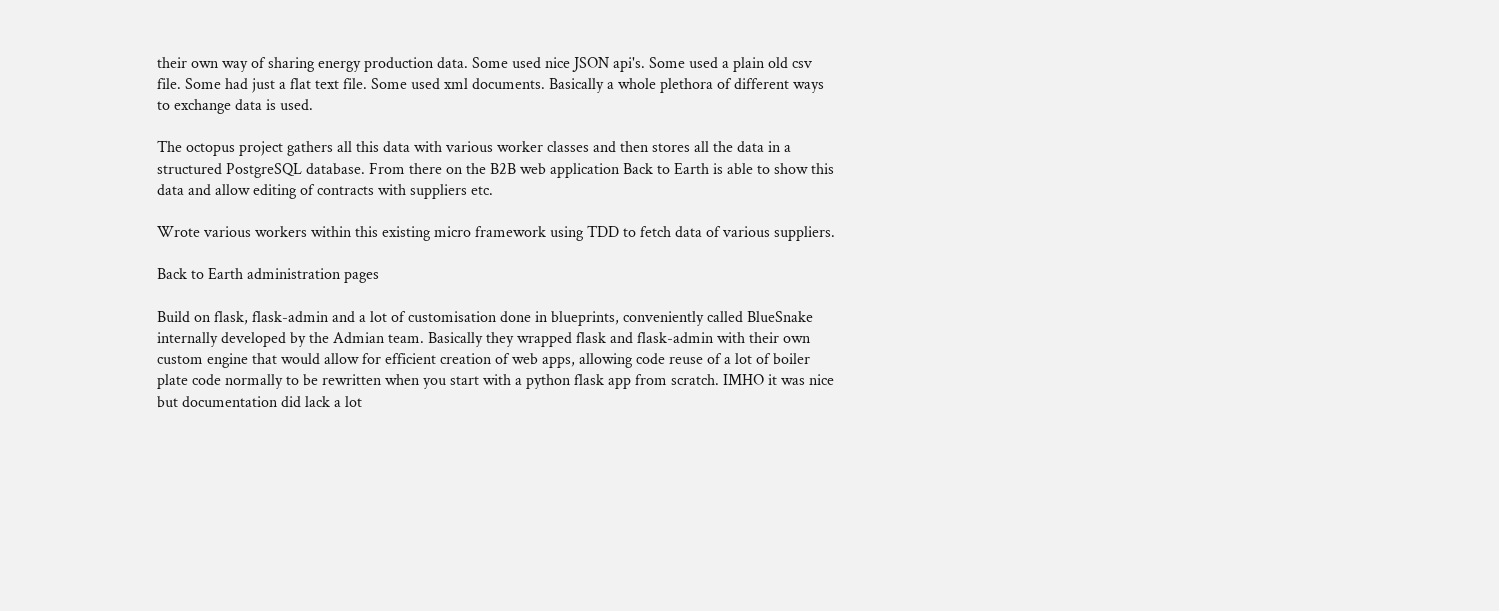their own way of sharing energy production data. Some used nice JSON api's. Some used a plain old csv file. Some had just a flat text file. Some used xml documents. Basically a whole plethora of different ways to exchange data is used.

The octopus project gathers all this data with various worker classes and then stores all the data in a structured PostgreSQL database. From there on the B2B web application Back to Earth is able to show this data and allow editing of contracts with suppliers etc.

Wrote various workers within this existing micro framework using TDD to fetch data of various suppliers.

Back to Earth administration pages

Build on flask, flask-admin and a lot of customisation done in blueprints, conveniently called BlueSnake internally developed by the Admian team. Basically they wrapped flask and flask-admin with their own custom engine that would allow for efficient creation of web apps, allowing code reuse of a lot of boiler plate code normally to be rewritten when you start with a python flask app from scratch. IMHO it was nice but documentation did lack a lot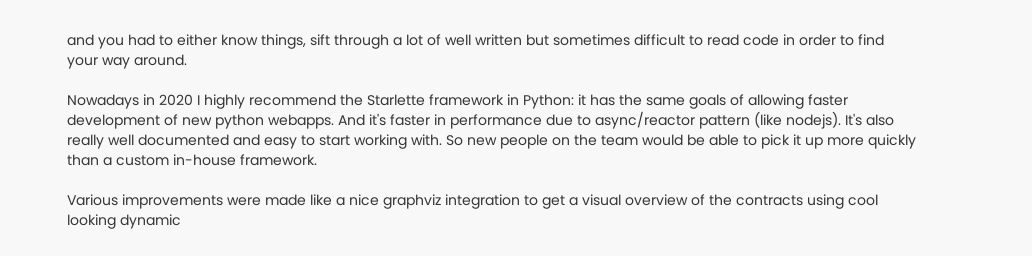and you had to either know things, sift through a lot of well written but sometimes difficult to read code in order to find your way around.

Nowadays in 2020 I highly recommend the Starlette framework in Python: it has the same goals of allowing faster development of new python webapps. And it's faster in performance due to async/reactor pattern (like nodejs). It's also really well documented and easy to start working with. So new people on the team would be able to pick it up more quickly than a custom in-house framework.

Various improvements were made like a nice graphviz integration to get a visual overview of the contracts using cool looking dynamic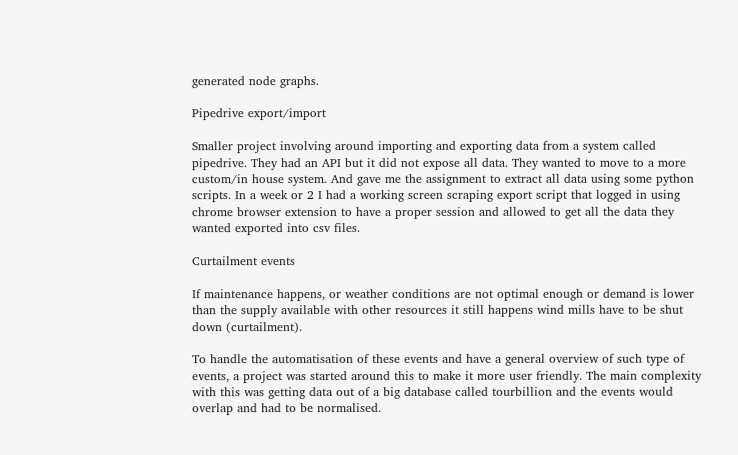generated node graphs.

Pipedrive export/import

Smaller project involving around importing and exporting data from a system called pipedrive. They had an API but it did not expose all data. They wanted to move to a more custom/in house system. And gave me the assignment to extract all data using some python scripts. In a week or 2 I had a working screen scraping export script that logged in using chrome browser extension to have a proper session and allowed to get all the data they wanted exported into csv files.

Curtailment events

If maintenance happens, or weather conditions are not optimal enough or demand is lower than the supply available with other resources it still happens wind mills have to be shut down (curtailment).

To handle the automatisation of these events and have a general overview of such type of events, a project was started around this to make it more user friendly. The main complexity with this was getting data out of a big database called tourbillion and the events would overlap and had to be normalised.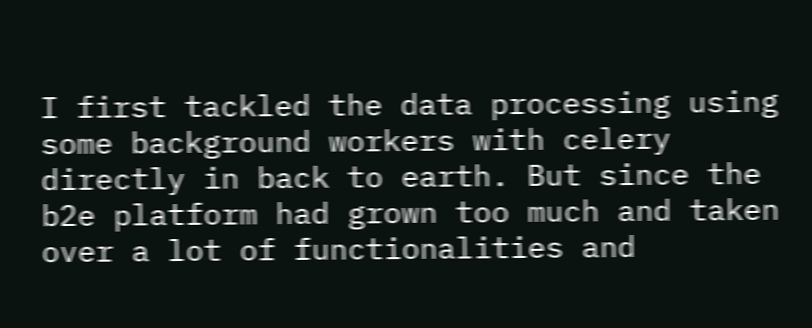I first tackled the data processing using some background workers with celery directly in back to earth. But since the b2e platform had grown too much and taken over a lot of functionalities and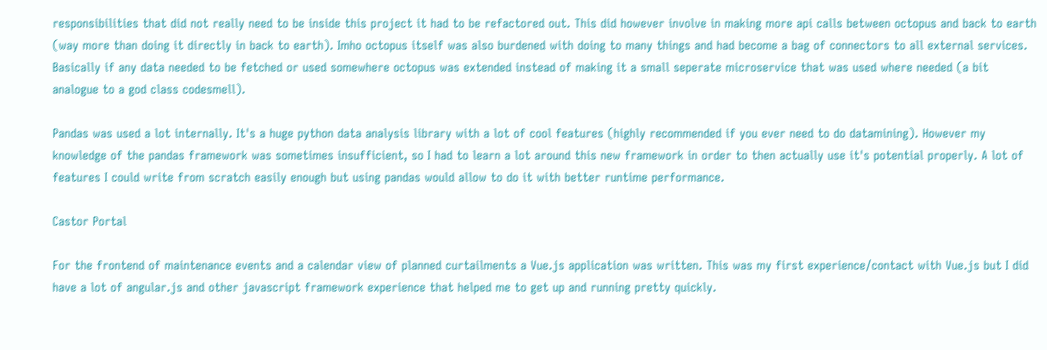responsibilities that did not really need to be inside this project it had to be refactored out. This did however involve in making more api calls between octopus and back to earth (way more than doing it directly in back to earth). Imho octopus itself was also burdened with doing to many things and had become a bag of connectors to all external services. Basically if any data needed to be fetched or used somewhere octopus was extended instead of making it a small seperate microservice that was used where needed (a bit analogue to a god class codesmell).

Pandas was used a lot internally. It's a huge python data analysis library with a lot of cool features (highly recommended if you ever need to do datamining). However my knowledge of the pandas framework was sometimes insufficient, so I had to learn a lot around this new framework in order to then actually use it's potential properly. A lot of features I could write from scratch easily enough but using pandas would allow to do it with better runtime performance.

Castor Portal

For the frontend of maintenance events and a calendar view of planned curtailments a Vue.js application was written. This was my first experience/contact with Vue.js but I did have a lot of angular.js and other javascript framework experience that helped me to get up and running pretty quickly.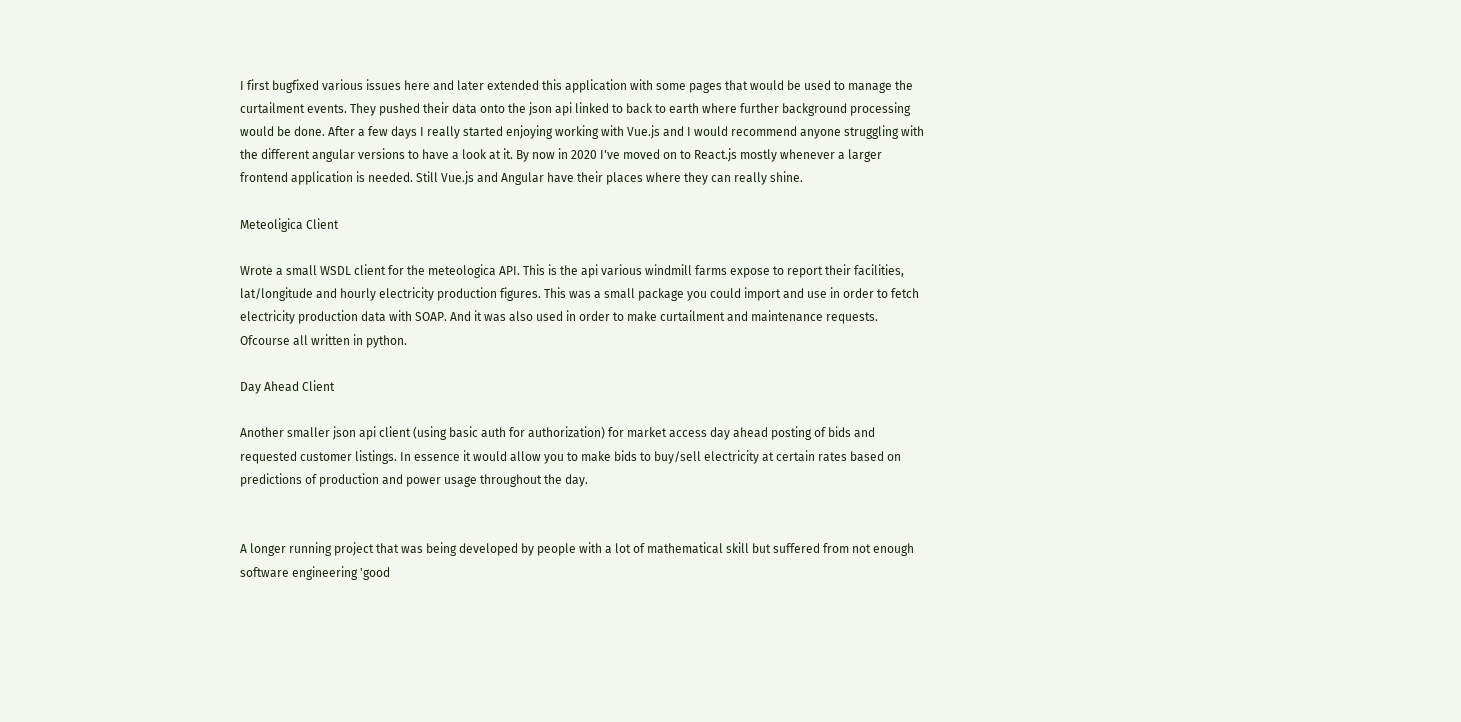I first bugfixed various issues here and later extended this application with some pages that would be used to manage the curtailment events. They pushed their data onto the json api linked to back to earth where further background processing would be done. After a few days I really started enjoying working with Vue.js and I would recommend anyone struggling with the different angular versions to have a look at it. By now in 2020 I've moved on to React.js mostly whenever a larger frontend application is needed. Still Vue.js and Angular have their places where they can really shine.

Meteoligica Client

Wrote a small WSDL client for the meteologica API. This is the api various windmill farms expose to report their facilities, lat/longitude and hourly electricity production figures. This was a small package you could import and use in order to fetch electricity production data with SOAP. And it was also used in order to make curtailment and maintenance requests. Ofcourse all written in python.

Day Ahead Client

Another smaller json api client (using basic auth for authorization) for market access day ahead posting of bids and requested customer listings. In essence it would allow you to make bids to buy/sell electricity at certain rates based on predictions of production and power usage throughout the day.


A longer running project that was being developed by people with a lot of mathematical skill but suffered from not enough software engineering 'good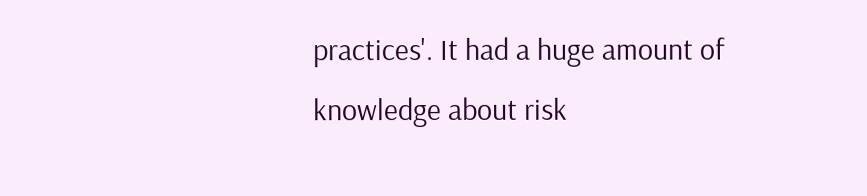practices'. It had a huge amount of knowledge about risk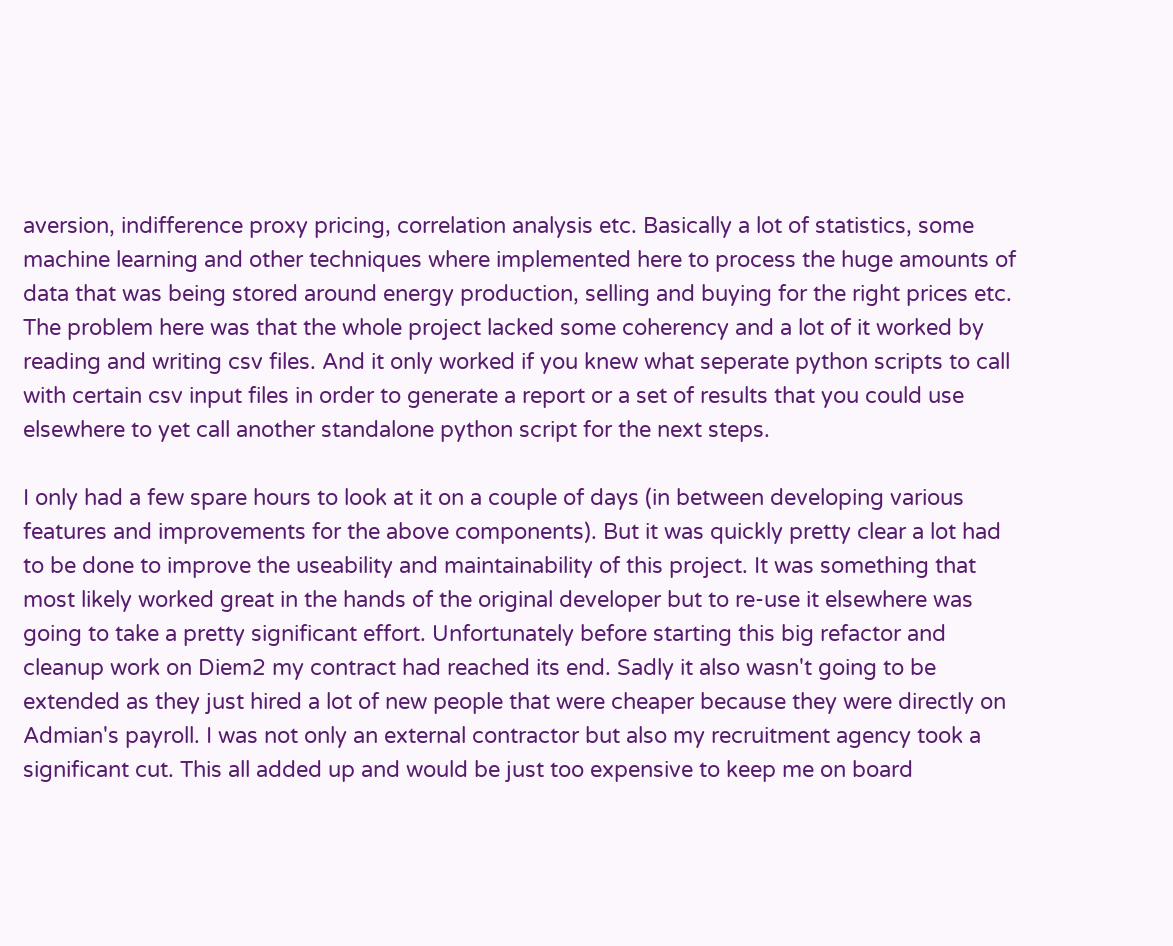aversion, indifference proxy pricing, correlation analysis etc. Basically a lot of statistics, some machine learning and other techniques where implemented here to process the huge amounts of data that was being stored around energy production, selling and buying for the right prices etc. The problem here was that the whole project lacked some coherency and a lot of it worked by reading and writing csv files. And it only worked if you knew what seperate python scripts to call with certain csv input files in order to generate a report or a set of results that you could use elsewhere to yet call another standalone python script for the next steps.

I only had a few spare hours to look at it on a couple of days (in between developing various features and improvements for the above components). But it was quickly pretty clear a lot had to be done to improve the useability and maintainability of this project. It was something that most likely worked great in the hands of the original developer but to re-use it elsewhere was going to take a pretty significant effort. Unfortunately before starting this big refactor and cleanup work on Diem2 my contract had reached its end. Sadly it also wasn't going to be extended as they just hired a lot of new people that were cheaper because they were directly on Admian's payroll. I was not only an external contractor but also my recruitment agency took a significant cut. This all added up and would be just too expensive to keep me on board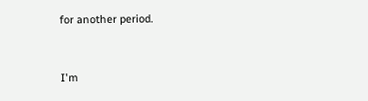for another period.


I'm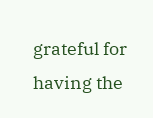grateful for having the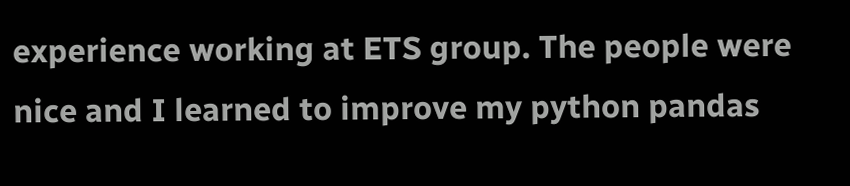experience working at ETS group. The people were nice and I learned to improve my python pandas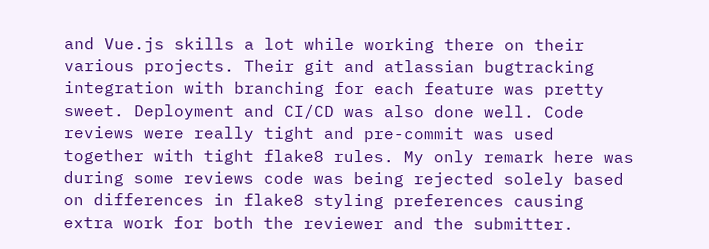and Vue.js skills a lot while working there on their various projects. Their git and atlassian bugtracking integration with branching for each feature was pretty sweet. Deployment and CI/CD was also done well. Code reviews were really tight and pre-commit was used together with tight flake8 rules. My only remark here was during some reviews code was being rejected solely based on differences in flake8 styling preferences causing extra work for both the reviewer and the submitter.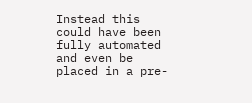Instead this could have been fully automated and even be placed in a pre-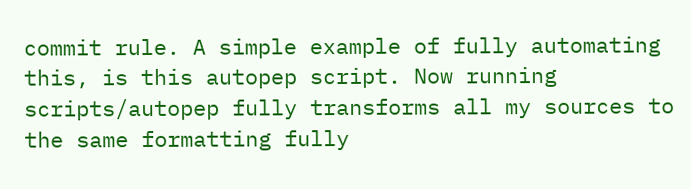commit rule. A simple example of fully automating this, is this autopep script. Now running scripts/autopep fully transforms all my sources to the same formatting fully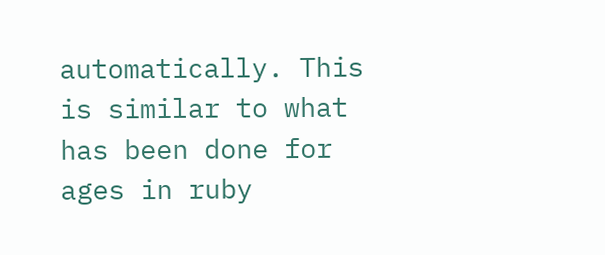automatically. This is similar to what has been done for ages in ruby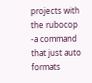projects with the rubocop -a command that just auto formats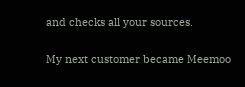and checks all your sources.

My next customer became Meemoo